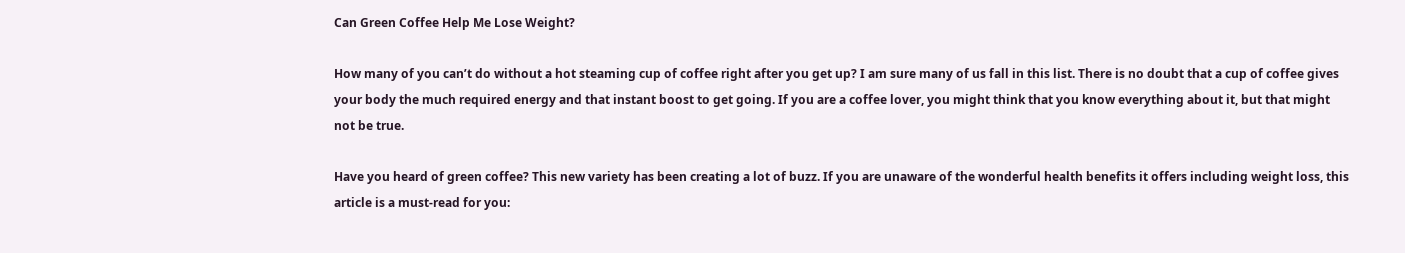Can Green Coffee Help Me Lose Weight?

How many of you can’t do without a hot steaming cup of coffee right after you get up? I am sure many of us fall in this list. There is no doubt that a cup of coffee gives your body the much required energy and that instant boost to get going. If you are a coffee lover, you might think that you know everything about it, but that might not be true.

Have you heard of green coffee? This new variety has been creating a lot of buzz. If you are unaware of the wonderful health benefits it offers including weight loss, this article is a must-read for you: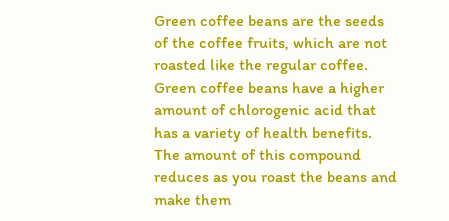Green coffee beans are the seeds of the coffee fruits, which are not roasted like the regular coffee. Green coffee beans have a higher amount of chlorogenic acid that has a variety of health benefits. The amount of this compound reduces as you roast the beans and make them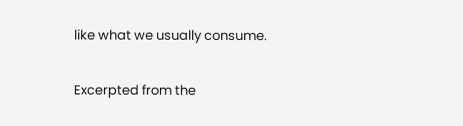like what we usually consume.

Excerpted from the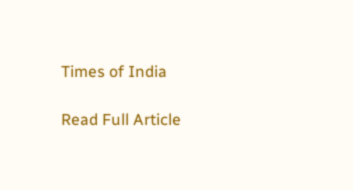Times of India

Read Full Article